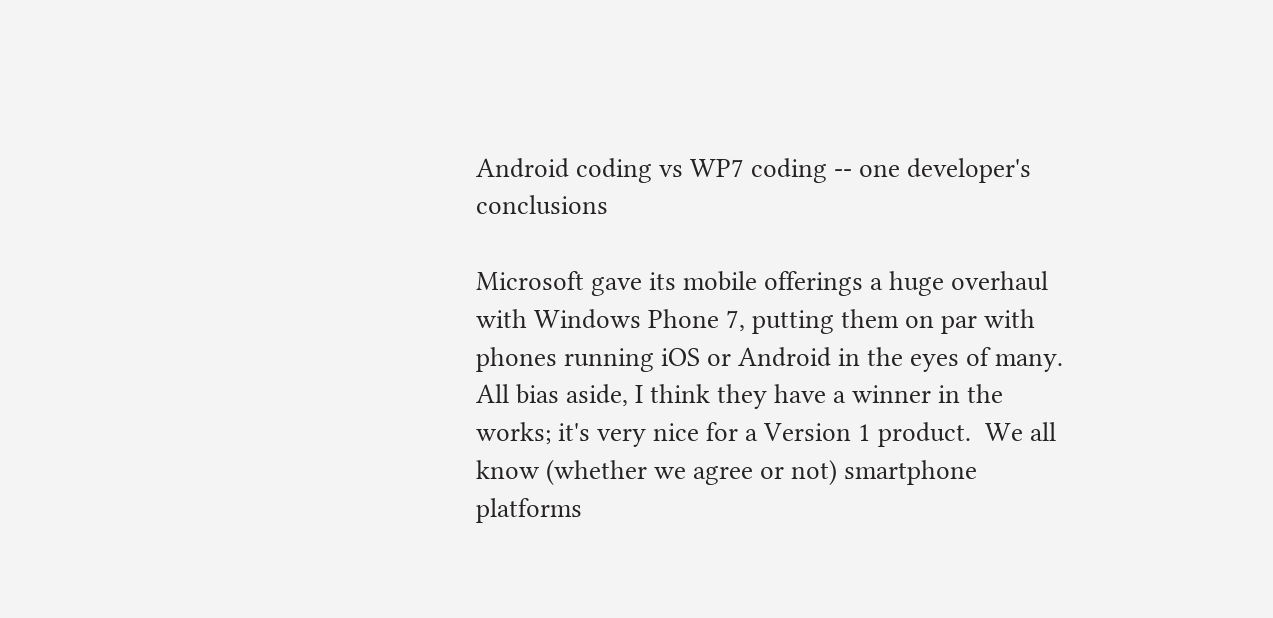Android coding vs WP7 coding -- one developer's conclusions

Microsoft gave its mobile offerings a huge overhaul with Windows Phone 7, putting them on par with phones running iOS or Android in the eyes of many.  All bias aside, I think they have a winner in the works; it's very nice for a Version 1 product.  We all know (whether we agree or not) smartphone platforms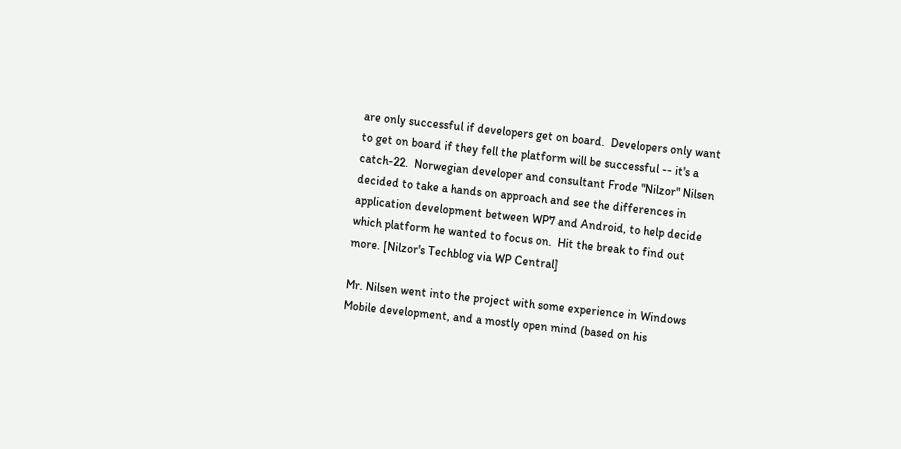are only successful if developers get on board.  Developers only want to get on board if they fell the platform will be successful -- it's a catch-22.  Norwegian developer and consultant Frode "Nilzor" Nilsen decided to take a hands on approach and see the differences in application development between WP7 and Android, to help decide which platform he wanted to focus on.  Hit the break to find out more. [Nilzor's Techblog via WP Central]

Mr. Nilsen went into the project with some experience in Windows Mobile development, and a mostly open mind (based on his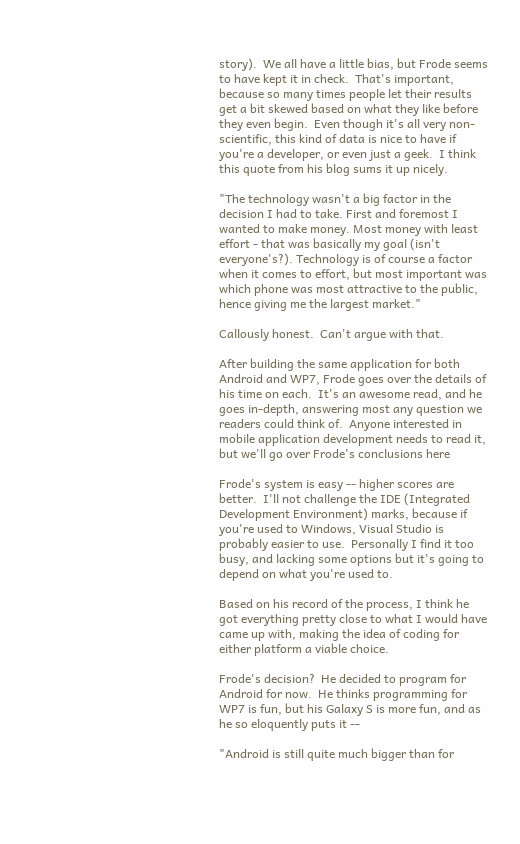story).  We all have a little bias, but Frode seems to have kept it in check.  That's important, because so many times people let their results get a bit skewed based on what they like before they even begin.  Even though it's all very non-scientific, this kind of data is nice to have if you're a developer, or even just a geek.  I think this quote from his blog sums it up nicely.

"The technology wasn't a big factor in the decision I had to take. First and foremost I wanted to make money. Most money with least effort - that was basically my goal (isn't everyone's?). Technology is of course a factor when it comes to effort, but most important was which phone was most attractive to the public, hence giving me the largest market."

Callously honest.  Can't argue with that.

After building the same application for both Android and WP7, Frode goes over the details of his time on each.  It's an awesome read, and he goes in-depth, answering most any question we readers could think of.  Anyone interested in mobile application development needs to read it, but we'll go over Frode's conclusions here

Frode's system is easy -- higher scores are better.  I'll not challenge the IDE (Integrated Development Environment) marks, because if you're used to Windows, Visual Studio is probably easier to use.  Personally I find it too busy, and lacking some options but it's going to depend on what you're used to.

Based on his record of the process, I think he got everything pretty close to what I would have came up with, making the idea of coding for either platform a viable choice.

Frode's decision?  He decided to program for Android for now.  He thinks programming for WP7 is fun, but his Galaxy S is more fun, and as he so eloquently puts it --

"Android is still quite much bigger than for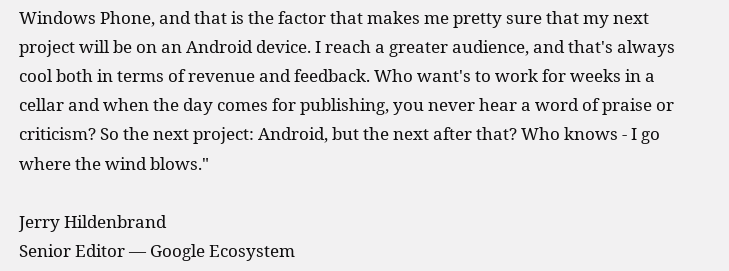Windows Phone, and that is the factor that makes me pretty sure that my next project will be on an Android device. I reach a greater audience, and that's always cool both in terms of revenue and feedback. Who want's to work for weeks in a cellar and when the day comes for publishing, you never hear a word of praise or criticism? So the next project: Android, but the next after that? Who knows - I go where the wind blows."

Jerry Hildenbrand
Senior Editor — Google Ecosystem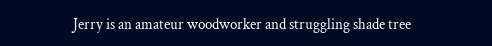Jerry is an amateur woodworker and struggling shade tree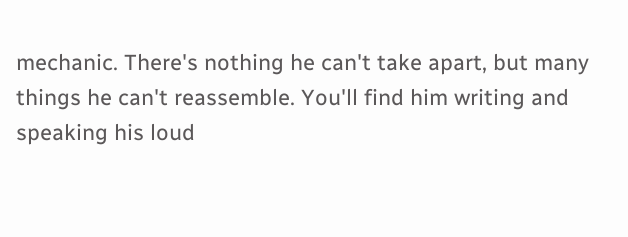mechanic. There's nothing he can't take apart, but many things he can't reassemble. You'll find him writing and speaking his loud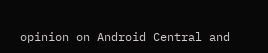opinion on Android Central and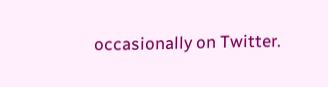occasionally on Twitter.